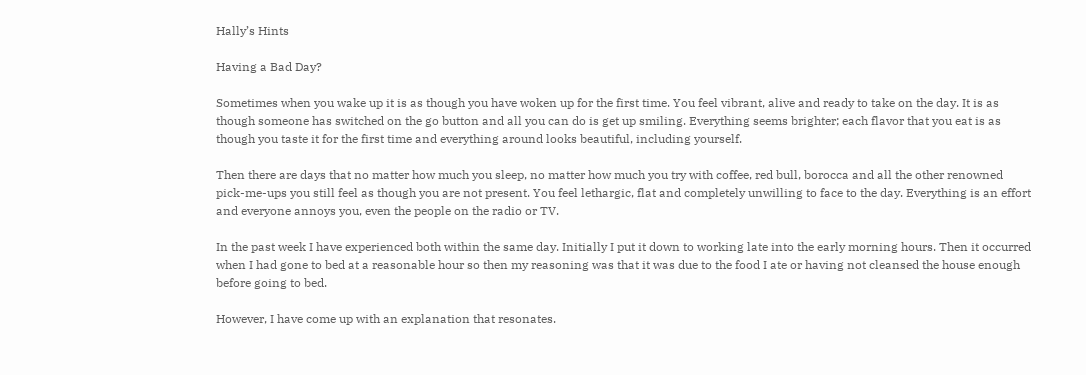Hally’s Hints

Having a Bad Day?

Sometimes when you wake up it is as though you have woken up for the first time. You feel vibrant, alive and ready to take on the day. It is as though someone has switched on the go button and all you can do is get up smiling. Everything seems brighter; each flavor that you eat is as though you taste it for the first time and everything around looks beautiful, including yourself.

Then there are days that no matter how much you sleep, no matter how much you try with coffee, red bull, borocca and all the other renowned pick-me-ups you still feel as though you are not present. You feel lethargic, flat and completely unwilling to face to the day. Everything is an effort and everyone annoys you, even the people on the radio or TV.

In the past week I have experienced both within the same day. Initially I put it down to working late into the early morning hours. Then it occurred when I had gone to bed at a reasonable hour so then my reasoning was that it was due to the food I ate or having not cleansed the house enough before going to bed.

However, I have come up with an explanation that resonates.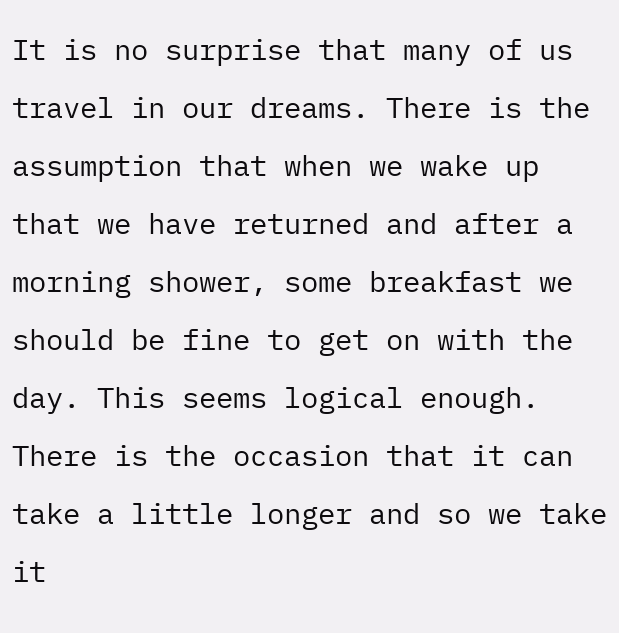It is no surprise that many of us travel in our dreams. There is the assumption that when we wake up that we have returned and after a morning shower, some breakfast we should be fine to get on with the day. This seems logical enough. There is the occasion that it can take a little longer and so we take it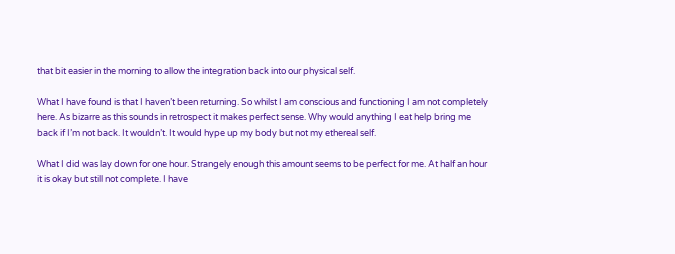that bit easier in the morning to allow the integration back into our physical self.

What I have found is that I haven’t been returning. So whilst I am conscious and functioning I am not completely here. As bizarre as this sounds in retrospect it makes perfect sense. Why would anything I eat help bring me back if I’m not back. It wouldn’t. It would hype up my body but not my ethereal self.

What I did was lay down for one hour. Strangely enough this amount seems to be perfect for me. At half an hour it is okay but still not complete. I have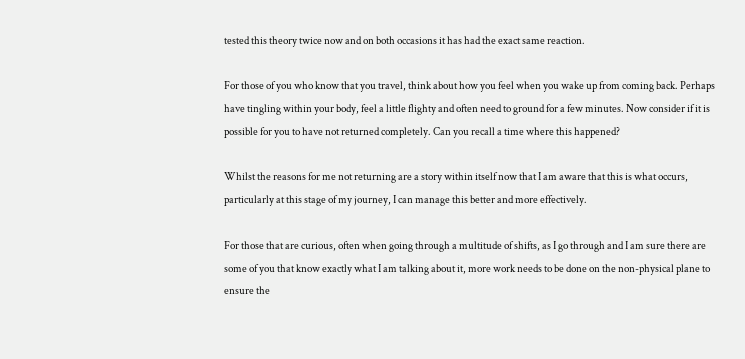tested this theory twice now and on both occasions it has had the exact same reaction.

For those of you who know that you travel, think about how you feel when you wake up from coming back. Perhaps have tingling within your body, feel a little flighty and often need to ground for a few minutes. Now consider if it is possible for you to have not returned completely. Can you recall a time where this happened?

Whilst the reasons for me not returning are a story within itself now that I am aware that this is what occurs, particularly at this stage of my journey, I can manage this better and more effectively.

For those that are curious, often when going through a multitude of shifts, as I go through and I am sure there are some of you that know exactly what I am talking about it, more work needs to be done on the non-physical plane to ensure the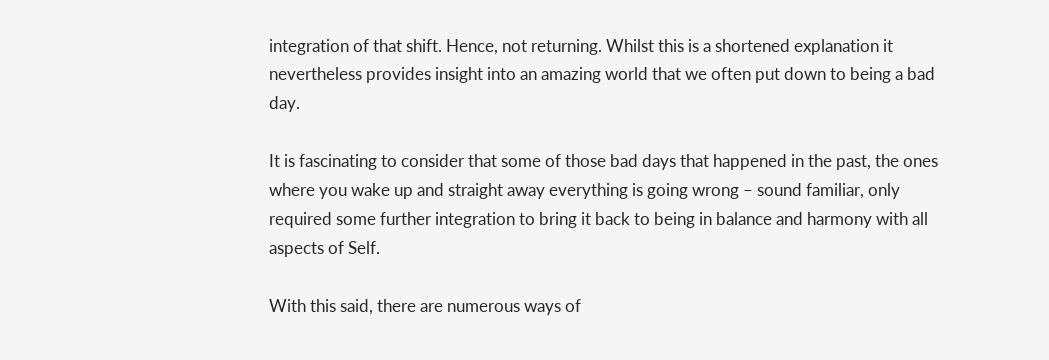integration of that shift. Hence, not returning. Whilst this is a shortened explanation it nevertheless provides insight into an amazing world that we often put down to being a bad day.

It is fascinating to consider that some of those bad days that happened in the past, the ones where you wake up and straight away everything is going wrong – sound familiar, only required some further integration to bring it back to being in balance and harmony with all aspects of Self.

With this said, there are numerous ways of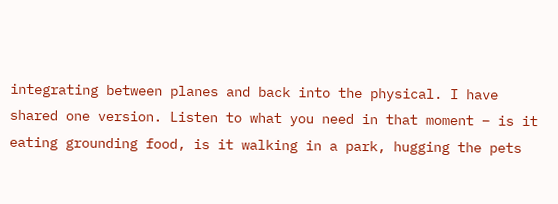integrating between planes and back into the physical. I have shared one version. Listen to what you need in that moment – is it eating grounding food, is it walking in a park, hugging the pets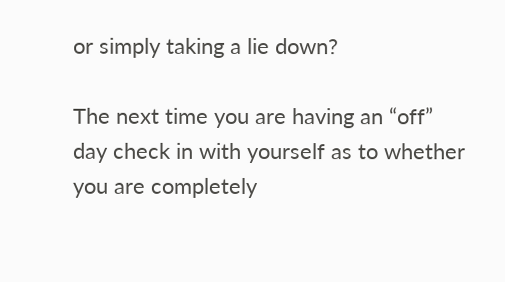or simply taking a lie down?

The next time you are having an “off” day check in with yourself as to whether you are completely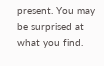present. You may be surprised at what you find.